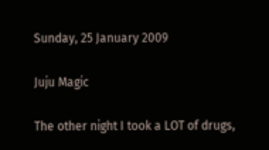Sunday, 25 January 2009

Juju Magic

The other night I took a LOT of drugs,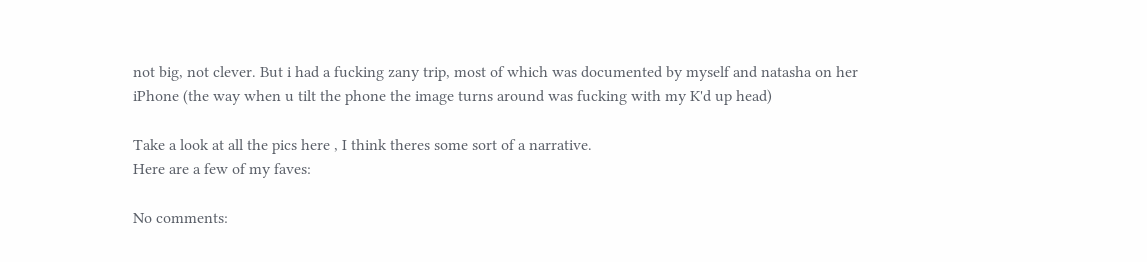not big, not clever. But i had a fucking zany trip, most of which was documented by myself and natasha on her iPhone (the way when u tilt the phone the image turns around was fucking with my K'd up head)

Take a look at all the pics here , I think theres some sort of a narrative.
Here are a few of my faves:

No comments: